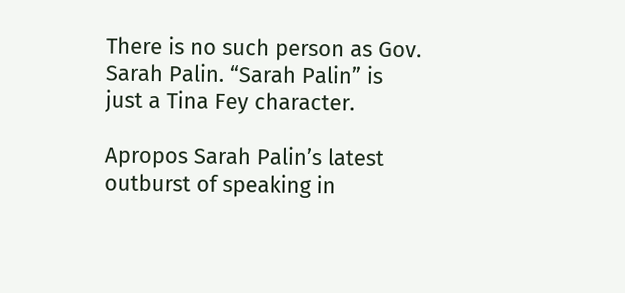There is no such person as Gov. Sarah Palin. “Sarah Palin” is just a Tina Fey character.

Apropos Sarah Palin’s latest outburst of speaking in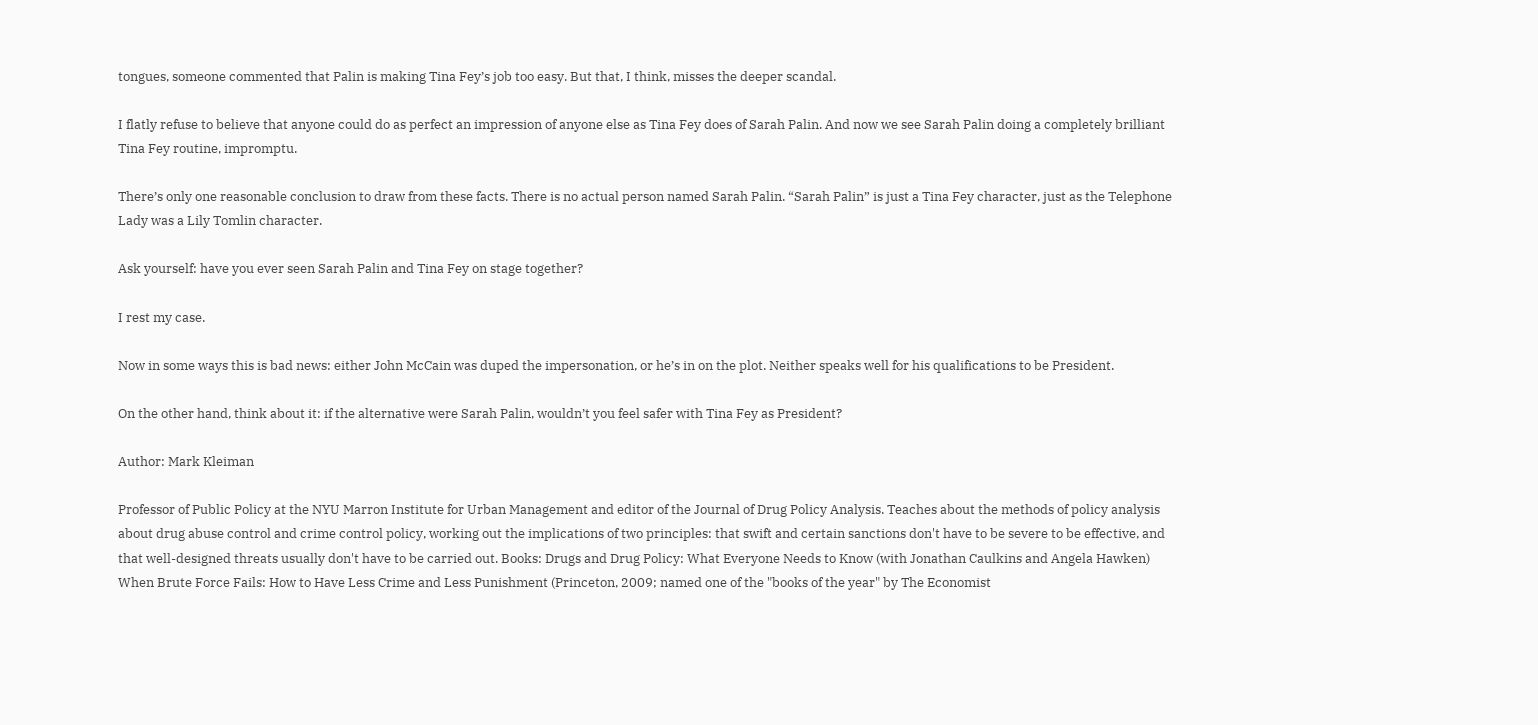tongues, someone commented that Palin is making Tina Fey’s job too easy. But that, I think, misses the deeper scandal.

I flatly refuse to believe that anyone could do as perfect an impression of anyone else as Tina Fey does of Sarah Palin. And now we see Sarah Palin doing a completely brilliant Tina Fey routine, impromptu.

There’s only one reasonable conclusion to draw from these facts. There is no actual person named Sarah Palin. “Sarah Palin” is just a Tina Fey character, just as the Telephone Lady was a Lily Tomlin character.

Ask yourself: have you ever seen Sarah Palin and Tina Fey on stage together?

I rest my case.

Now in some ways this is bad news: either John McCain was duped the impersonation, or he’s in on the plot. Neither speaks well for his qualifications to be President.

On the other hand, think about it: if the alternative were Sarah Palin, wouldn’t you feel safer with Tina Fey as President?

Author: Mark Kleiman

Professor of Public Policy at the NYU Marron Institute for Urban Management and editor of the Journal of Drug Policy Analysis. Teaches about the methods of policy analysis about drug abuse control and crime control policy, working out the implications of two principles: that swift and certain sanctions don't have to be severe to be effective, and that well-designed threats usually don't have to be carried out. Books: Drugs and Drug Policy: What Everyone Needs to Know (with Jonathan Caulkins and Angela Hawken) When Brute Force Fails: How to Have Less Crime and Less Punishment (Princeton, 2009; named one of the "books of the year" by The Economist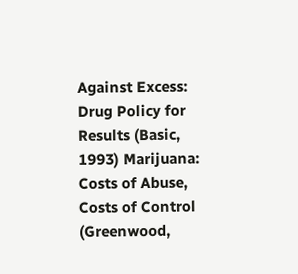Against Excess: Drug Policy for Results (Basic, 1993) Marijuana: Costs of Abuse, Costs of Control (Greenwood,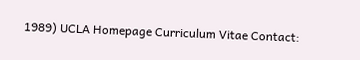1989) UCLA Homepage Curriculum Vitae Contact: